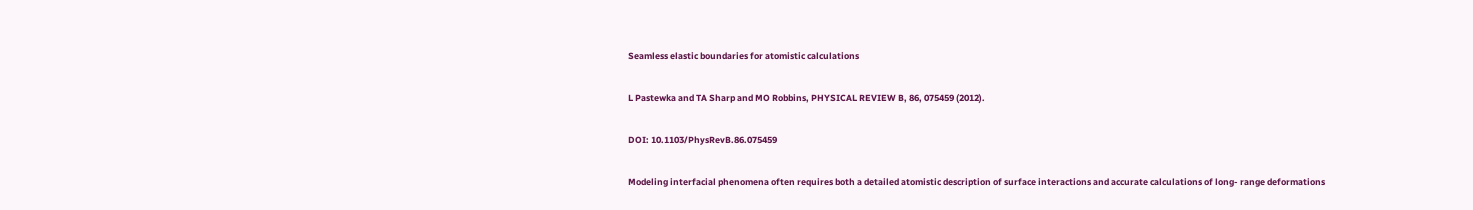Seamless elastic boundaries for atomistic calculations

L Pastewka and TA Sharp and MO Robbins, PHYSICAL REVIEW B, 86, 075459 (2012).

DOI: 10.1103/PhysRevB.86.075459

Modeling interfacial phenomena often requires both a detailed atomistic description of surface interactions and accurate calculations of long- range deformations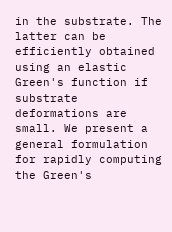in the substrate. The latter can be efficiently obtained using an elastic Green's function if substrate deformations are small. We present a general formulation for rapidly computing the Green's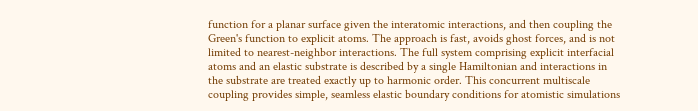function for a planar surface given the interatomic interactions, and then coupling the Green's function to explicit atoms. The approach is fast, avoids ghost forces, and is not limited to nearest-neighbor interactions. The full system comprising explicit interfacial atoms and an elastic substrate is described by a single Hamiltonian and interactions in the substrate are treated exactly up to harmonic order. This concurrent multiscale coupling provides simple, seamless elastic boundary conditions for atomistic simulations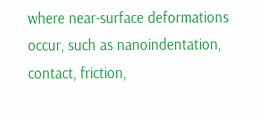where near-surface deformations occur, such as nanoindentation, contact, friction,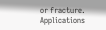or fracture. Applications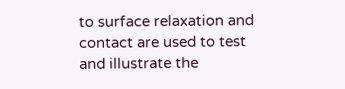to surface relaxation and contact are used to test and illustrate the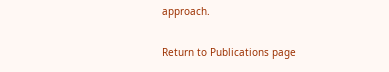approach.

Return to Publications page